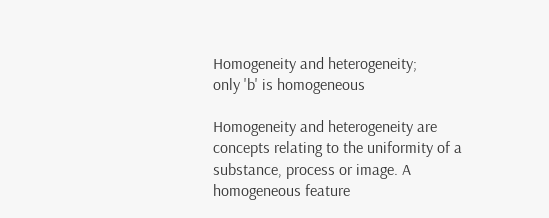Homogeneity and heterogeneity;
only 'b' is homogeneous

Homogeneity and heterogeneity are concepts relating to the uniformity of a substance, process or image. A homogeneous feature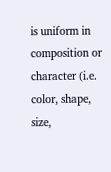is uniform in composition or character (i.e. color, shape, size,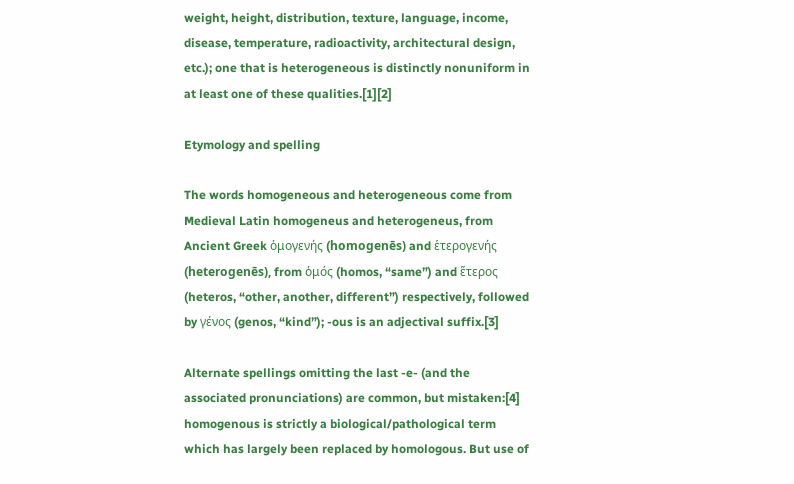weight, height, distribution, texture, language, income, disease, temperature, radioactivity, architectural design, etc.); one that is heterogeneous is distinctly nonuniform in at least one of these qualities.[1][2]

Etymology and spelling

The words homogeneous and heterogeneous come from Medieval Latin homogeneus and heterogeneus, from Ancient Greek ὁμογενής (homogenēs) and ἑτερογενής (heterogenēs), from ὁμός (homos, “same”) and ἕτερος (heteros, “other, another, different”) respectively, followed by γένος (genos, “kind”); -ous is an adjectival suffix.[3]

Alternate spellings omitting the last -e- (and the associated pronunciations) are common, but mistaken:[4] homogenous is strictly a biological/pathological term which has largely been replaced by homologous. But use of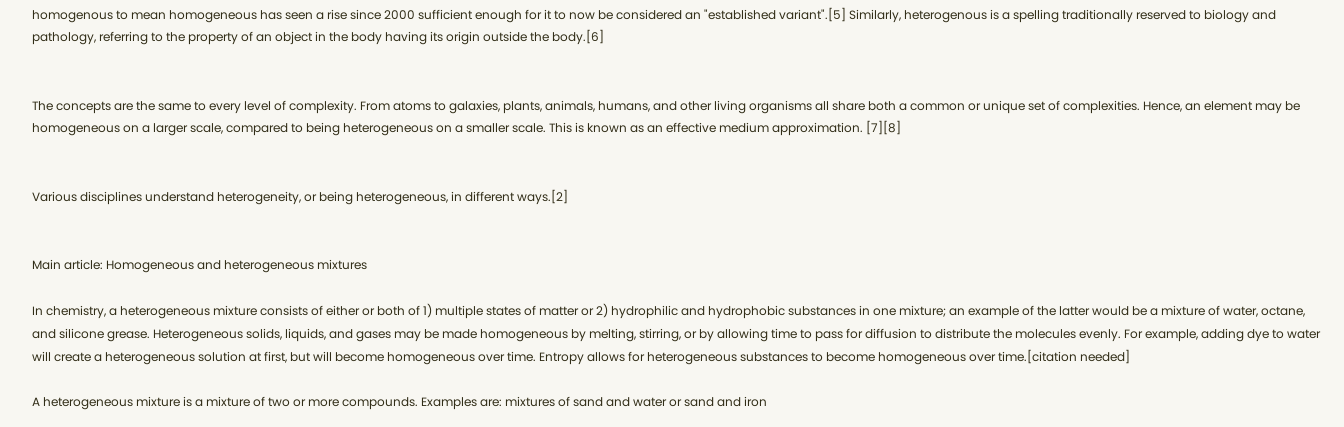homogenous to mean homogeneous has seen a rise since 2000 sufficient enough for it to now be considered an "established variant".[5] Similarly, heterogenous is a spelling traditionally reserved to biology and pathology, referring to the property of an object in the body having its origin outside the body.[6]


The concepts are the same to every level of complexity. From atoms to galaxies, plants, animals, humans, and other living organisms all share both a common or unique set of complexities. Hence, an element may be homogeneous on a larger scale, compared to being heterogeneous on a smaller scale. This is known as an effective medium approximation. [7][8]


Various disciplines understand heterogeneity, or being heterogeneous, in different ways.[2]


Main article: Homogeneous and heterogeneous mixtures

In chemistry, a heterogeneous mixture consists of either or both of 1) multiple states of matter or 2) hydrophilic and hydrophobic substances in one mixture; an example of the latter would be a mixture of water, octane, and silicone grease. Heterogeneous solids, liquids, and gases may be made homogeneous by melting, stirring, or by allowing time to pass for diffusion to distribute the molecules evenly. For example, adding dye to water will create a heterogeneous solution at first, but will become homogeneous over time. Entropy allows for heterogeneous substances to become homogeneous over time.[citation needed]

A heterogeneous mixture is a mixture of two or more compounds. Examples are: mixtures of sand and water or sand and iron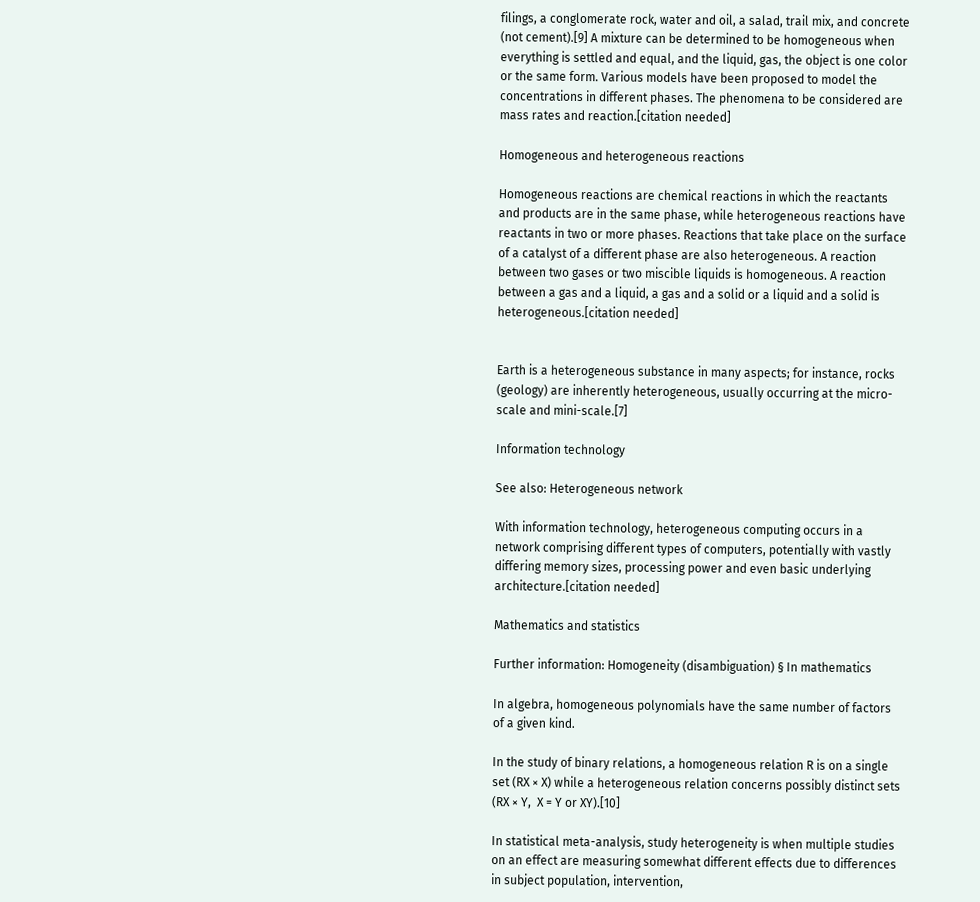filings, a conglomerate rock, water and oil, a salad, trail mix, and concrete (not cement).[9] A mixture can be determined to be homogeneous when everything is settled and equal, and the liquid, gas, the object is one color or the same form. Various models have been proposed to model the concentrations in different phases. The phenomena to be considered are mass rates and reaction.[citation needed]

Homogeneous and heterogeneous reactions

Homogeneous reactions are chemical reactions in which the reactants and products are in the same phase, while heterogeneous reactions have reactants in two or more phases. Reactions that take place on the surface of a catalyst of a different phase are also heterogeneous. A reaction between two gases or two miscible liquids is homogeneous. A reaction between a gas and a liquid, a gas and a solid or a liquid and a solid is heterogeneous.[citation needed]


Earth is a heterogeneous substance in many aspects; for instance, rocks (geology) are inherently heterogeneous, usually occurring at the micro-scale and mini-scale.[7]

Information technology

See also: Heterogeneous network

With information technology, heterogeneous computing occurs in a network comprising different types of computers, potentially with vastly differing memory sizes, processing power and even basic underlying architecture.[citation needed]

Mathematics and statistics

Further information: Homogeneity (disambiguation) § In mathematics

In algebra, homogeneous polynomials have the same number of factors of a given kind.

In the study of binary relations, a homogeneous relation R is on a single set (RX × X) while a heterogeneous relation concerns possibly distinct sets (RX × Y,  X = Y or XY).[10]

In statistical meta-analysis, study heterogeneity is when multiple studies on an effect are measuring somewhat different effects due to differences in subject population, intervention,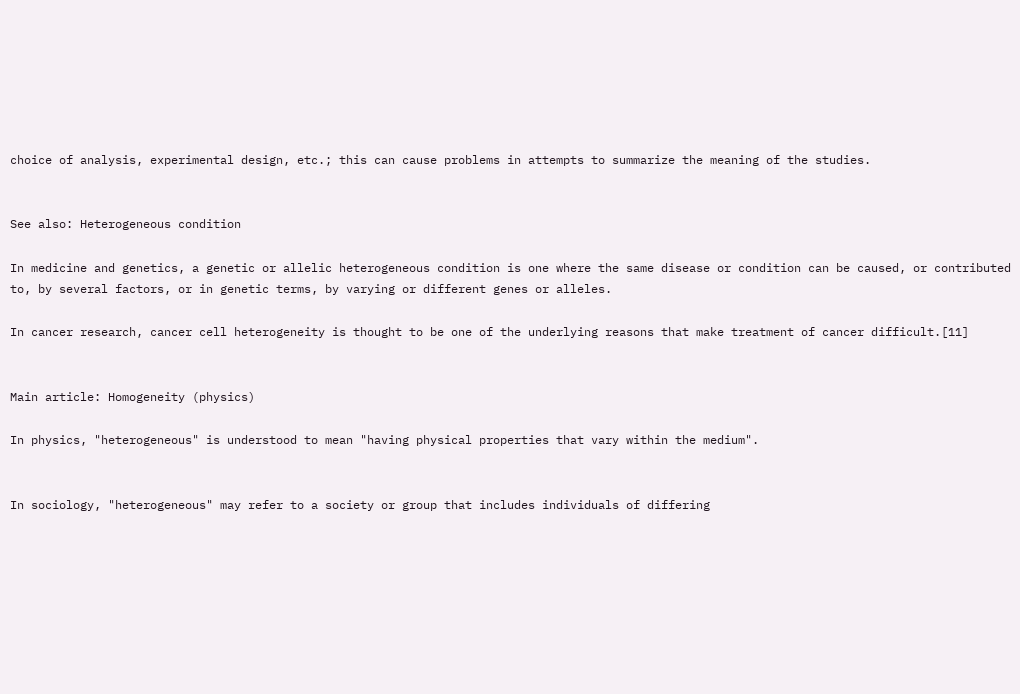choice of analysis, experimental design, etc.; this can cause problems in attempts to summarize the meaning of the studies.


See also: Heterogeneous condition

In medicine and genetics, a genetic or allelic heterogeneous condition is one where the same disease or condition can be caused, or contributed to, by several factors, or in genetic terms, by varying or different genes or alleles.

In cancer research, cancer cell heterogeneity is thought to be one of the underlying reasons that make treatment of cancer difficult.[11]


Main article: Homogeneity (physics)

In physics, "heterogeneous" is understood to mean "having physical properties that vary within the medium".


In sociology, "heterogeneous" may refer to a society or group that includes individuals of differing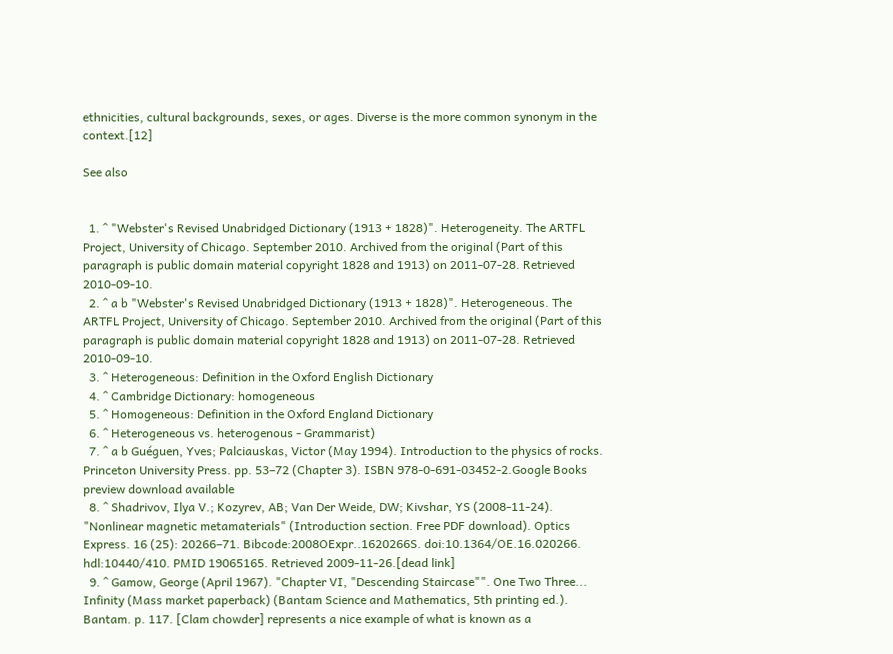ethnicities, cultural backgrounds, sexes, or ages. Diverse is the more common synonym in the context.[12]

See also


  1. ^ "Webster's Revised Unabridged Dictionary (1913 + 1828)". Heterogeneity. The ARTFL Project, University of Chicago. September 2010. Archived from the original (Part of this paragraph is public domain material copyright 1828 and 1913) on 2011-07-28. Retrieved 2010-09-10.
  2. ^ a b "Webster's Revised Unabridged Dictionary (1913 + 1828)". Heterogeneous. The ARTFL Project, University of Chicago. September 2010. Archived from the original (Part of this paragraph is public domain material copyright 1828 and 1913) on 2011-07-28. Retrieved 2010-09-10.
  3. ^ Heterogeneous: Definition in the Oxford English Dictionary
  4. ^ Cambridge Dictionary: homogeneous
  5. ^ Homogeneous: Definition in the Oxford England Dictionary
  6. ^ Heterogeneous vs. heterogenous - Grammarist)
  7. ^ a b Guéguen, Yves; Palciauskas, Victor (May 1994). Introduction to the physics of rocks. Princeton University Press. pp. 53–72 (Chapter 3). ISBN 978-0-691-03452-2.Google Books preview download available
  8. ^ Shadrivov, Ilya V.; Kozyrev, AB; Van Der Weide, DW; Kivshar, YS (2008-11-24). "Nonlinear magnetic metamaterials" (Introduction section. Free PDF download). Optics Express. 16 (25): 20266–71. Bibcode:2008OExpr..1620266S. doi:10.1364/OE.16.020266. hdl:10440/410. PMID 19065165. Retrieved 2009-11-26.[dead link]
  9. ^ Gamow, George (April 1967). "Chapter VI, "Descending Staircase"". One Two Three... Infinity (Mass market paperback) (Bantam Science and Mathematics, 5th printing ed.). Bantam. p. 117. [Clam chowder] represents a nice example of what is known as a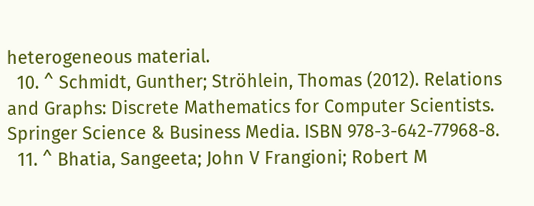heterogeneous material.
  10. ^ Schmidt, Gunther; Ströhlein, Thomas (2012). Relations and Graphs: Discrete Mathematics for Computer Scientists. Springer Science & Business Media. ISBN 978-3-642-77968-8.
  11. ^ Bhatia, Sangeeta; John V Frangioni; Robert M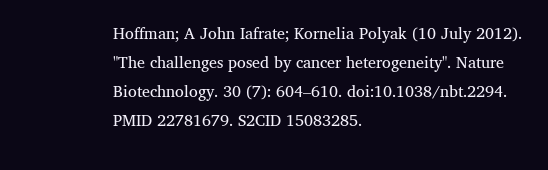Hoffman; A John Iafrate; Kornelia Polyak (10 July 2012). "The challenges posed by cancer heterogeneity". Nature Biotechnology. 30 (7): 604–610. doi:10.1038/nbt.2294. PMID 22781679. S2CID 15083285.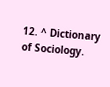12. ^ Dictionary of Sociology.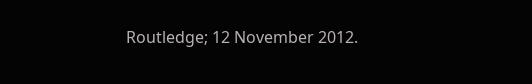Routledge; 12 November 2012.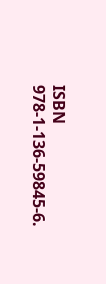ISBN 978-1-136-59845-6.